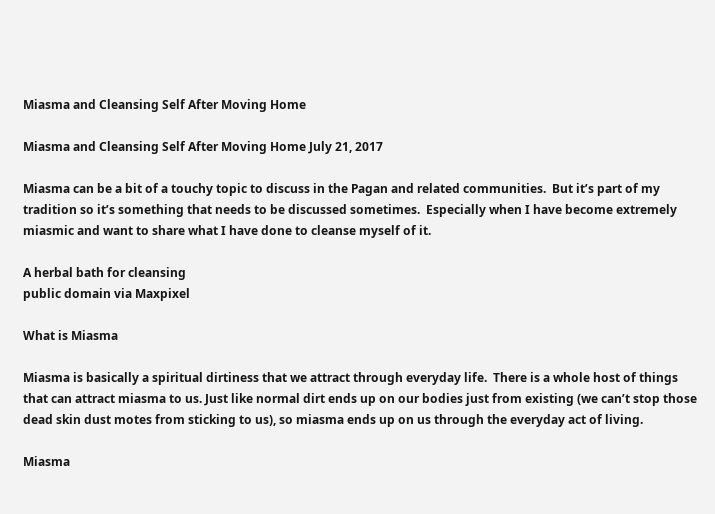Miasma and Cleansing Self After Moving Home

Miasma and Cleansing Self After Moving Home July 21, 2017

Miasma can be a bit of a touchy topic to discuss in the Pagan and related communities.  But it’s part of my tradition so it’s something that needs to be discussed sometimes.  Especially when I have become extremely miasmic and want to share what I have done to cleanse myself of it.

A herbal bath for cleansing
public domain via Maxpixel

What is Miasma

Miasma is basically a spiritual dirtiness that we attract through everyday life.  There is a whole host of things that can attract miasma to us. Just like normal dirt ends up on our bodies just from existing (we can’t stop those dead skin dust motes from sticking to us), so miasma ends up on us through the everyday act of living.

Miasma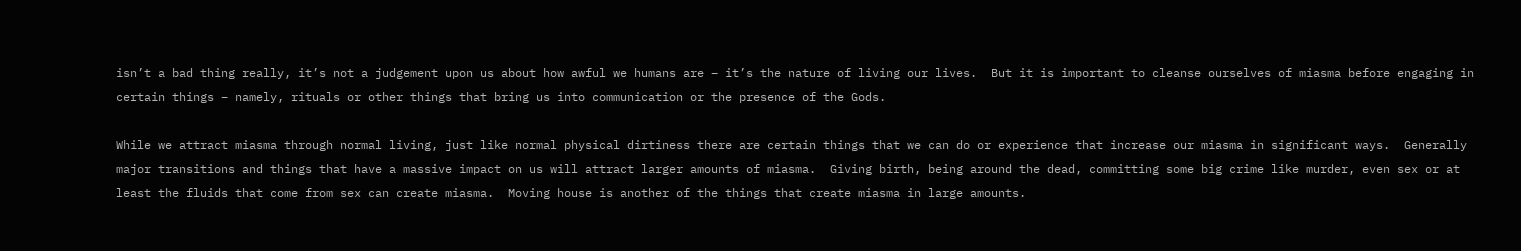isn’t a bad thing really, it’s not a judgement upon us about how awful we humans are – it’s the nature of living our lives.  But it is important to cleanse ourselves of miasma before engaging in certain things – namely, rituals or other things that bring us into communication or the presence of the Gods.

While we attract miasma through normal living, just like normal physical dirtiness there are certain things that we can do or experience that increase our miasma in significant ways.  Generally major transitions and things that have a massive impact on us will attract larger amounts of miasma.  Giving birth, being around the dead, committing some big crime like murder, even sex or at least the fluids that come from sex can create miasma.  Moving house is another of the things that create miasma in large amounts.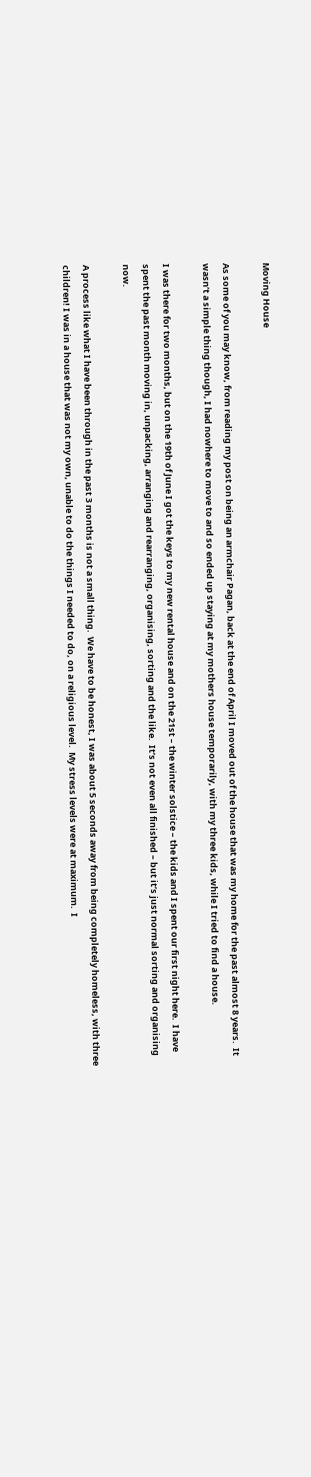Moving House

As some of you may know, from reading my post on being an armchair Pagan, back at the end of April I moved out of the house that was my home for the past almost 8 years.  It wasn’t a simple thing though, I had nowhere to move to and so ended up staying at my mothers house temporarily, with my three kids, while I tried to find a house.

I was there for two months, but on the 19th of June I got the keys to my new rental house and on the 21st – the winter solstice – the kids and I spent our first night here.  I have spent the past month moving in, unpacking, arranging and rearranging, organising, sorting and the like.  It’s not even all finished – but it’s just normal sorting and organising now.

A process like what I have been through in the past 3 months is not a small thing.  We have to be honest, I was about 5 seconds away from being completely homeless, with three children! I was in a house that was not my own, unable to do the things I needed to do, on a religious level.  My stress levels were at maximum.  I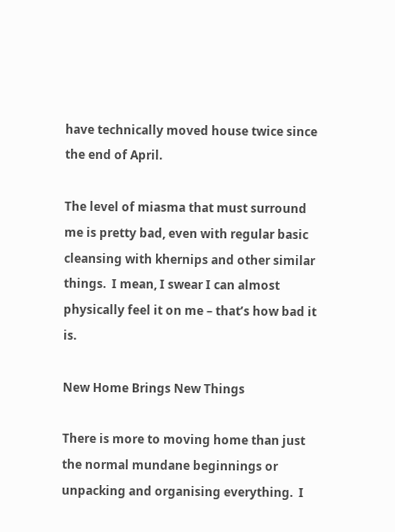have technically moved house twice since the end of April.

The level of miasma that must surround me is pretty bad, even with regular basic cleansing with khernips and other similar things.  I mean, I swear I can almost physically feel it on me – that’s how bad it is.

New Home Brings New Things

There is more to moving home than just the normal mundane beginnings or unpacking and organising everything.  I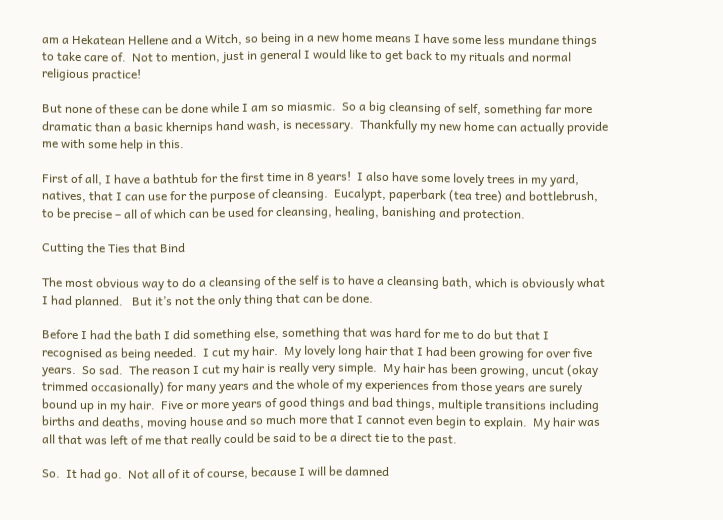am a Hekatean Hellene and a Witch, so being in a new home means I have some less mundane things to take care of.  Not to mention, just in general I would like to get back to my rituals and normal religious practice!

But none of these can be done while I am so miasmic.  So a big cleansing of self, something far more dramatic than a basic khernips hand wash, is necessary.  Thankfully my new home can actually provide me with some help in this.

First of all, I have a bathtub for the first time in 8 years!  I also have some lovely trees in my yard, natives, that I can use for the purpose of cleansing.  Eucalypt, paperbark (tea tree) and bottlebrush, to be precise – all of which can be used for cleansing, healing, banishing and protection.

Cutting the Ties that Bind

The most obvious way to do a cleansing of the self is to have a cleansing bath, which is obviously what I had planned.   But it’s not the only thing that can be done.

Before I had the bath I did something else, something that was hard for me to do but that I recognised as being needed.  I cut my hair.  My lovely long hair that I had been growing for over five years.  So sad.  The reason I cut my hair is really very simple.  My hair has been growing, uncut (okay trimmed occasionally) for many years and the whole of my experiences from those years are surely bound up in my hair.  Five or more years of good things and bad things, multiple transitions including births and deaths, moving house and so much more that I cannot even begin to explain.  My hair was all that was left of me that really could be said to be a direct tie to the past.

So.  It had go.  Not all of it of course, because I will be damned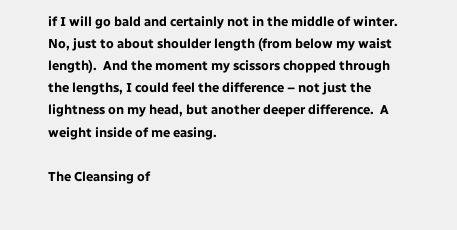if I will go bald and certainly not in the middle of winter.  No, just to about shoulder length (from below my waist length).  And the moment my scissors chopped through the lengths, I could feel the difference – not just the lightness on my head, but another deeper difference.  A weight inside of me easing.

The Cleansing of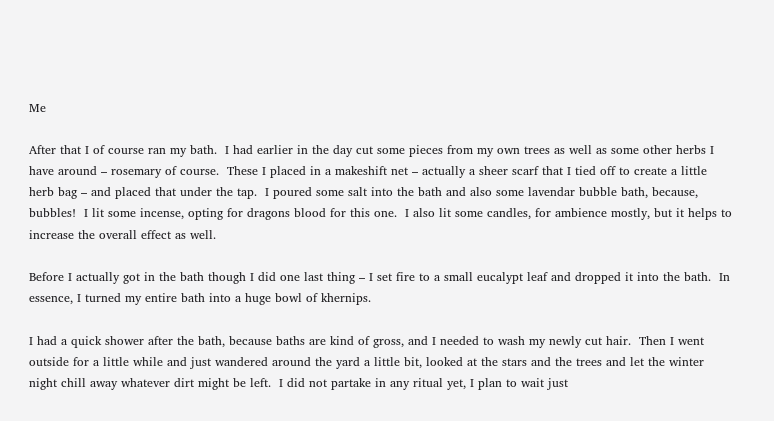Me

After that I of course ran my bath.  I had earlier in the day cut some pieces from my own trees as well as some other herbs I have around – rosemary of course.  These I placed in a makeshift net – actually a sheer scarf that I tied off to create a little herb bag – and placed that under the tap.  I poured some salt into the bath and also some lavendar bubble bath, because, bubbles!  I lit some incense, opting for dragons blood for this one.  I also lit some candles, for ambience mostly, but it helps to increase the overall effect as well.

Before I actually got in the bath though I did one last thing – I set fire to a small eucalypt leaf and dropped it into the bath.  In essence, I turned my entire bath into a huge bowl of khernips.

I had a quick shower after the bath, because baths are kind of gross, and I needed to wash my newly cut hair.  Then I went outside for a little while and just wandered around the yard a little bit, looked at the stars and the trees and let the winter night chill away whatever dirt might be left.  I did not partake in any ritual yet, I plan to wait just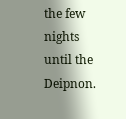the few nights until the Deipnon.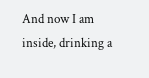And now I am inside, drinking a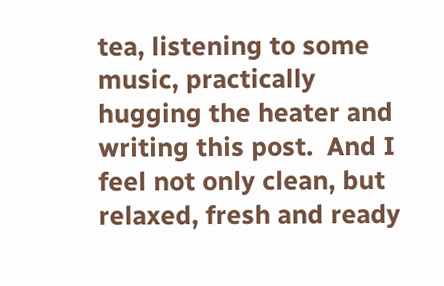tea, listening to some music, practically hugging the heater and writing this post.  And I feel not only clean, but relaxed, fresh and ready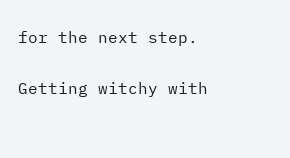for the next step.

Getting witchy with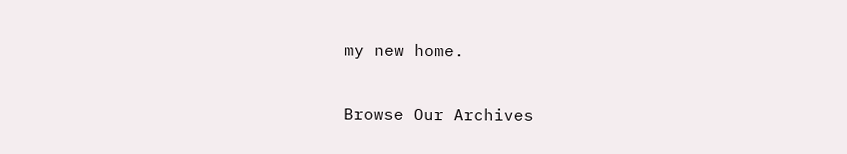my new home.

Browse Our Archives